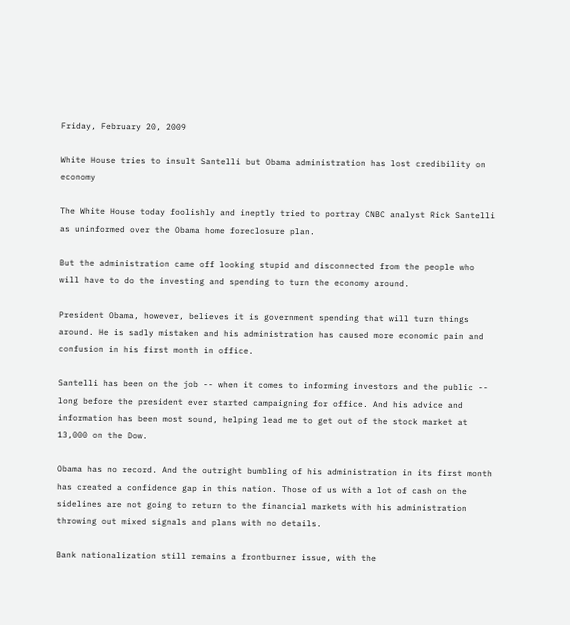Friday, February 20, 2009

White House tries to insult Santelli but Obama administration has lost credibility on economy

The White House today foolishly and ineptly tried to portray CNBC analyst Rick Santelli as uninformed over the Obama home foreclosure plan.

But the administration came off looking stupid and disconnected from the people who will have to do the investing and spending to turn the economy around.

President Obama, however, believes it is government spending that will turn things around. He is sadly mistaken and his administration has caused more economic pain and confusion in his first month in office.

Santelli has been on the job -- when it comes to informing investors and the public -- long before the president ever started campaigning for office. And his advice and information has been most sound, helping lead me to get out of the stock market at 13,000 on the Dow.

Obama has no record. And the outright bumbling of his administration in its first month has created a confidence gap in this nation. Those of us with a lot of cash on the sidelines are not going to return to the financial markets with his administration throwing out mixed signals and plans with no details.

Bank nationalization still remains a frontburner issue, with the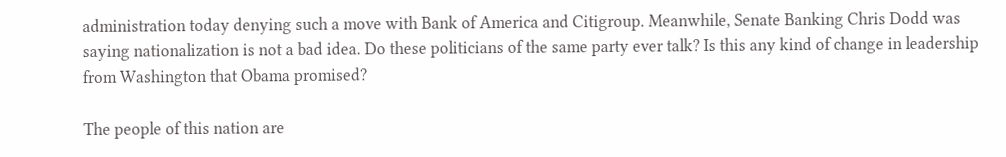administration today denying such a move with Bank of America and Citigroup. Meanwhile, Senate Banking Chris Dodd was saying nationalization is not a bad idea. Do these politicians of the same party ever talk? Is this any kind of change in leadership from Washington that Obama promised?

The people of this nation are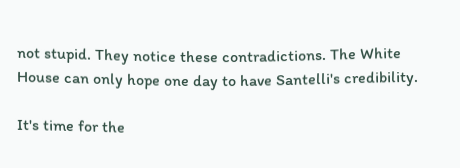not stupid. They notice these contradictions. The White House can only hope one day to have Santelli's credibility.

It's time for the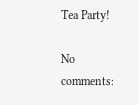Tea Party!

No comments: